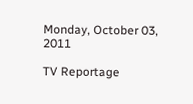Monday, October 03, 2011

TV Reportage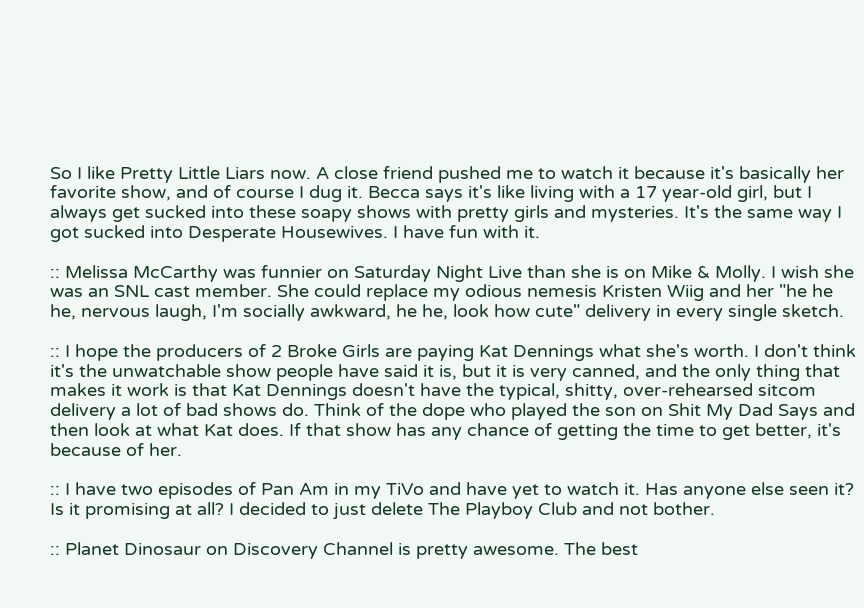So I like Pretty Little Liars now. A close friend pushed me to watch it because it's basically her favorite show, and of course I dug it. Becca says it's like living with a 17 year-old girl, but I always get sucked into these soapy shows with pretty girls and mysteries. It's the same way I got sucked into Desperate Housewives. I have fun with it.

:: Melissa McCarthy was funnier on Saturday Night Live than she is on Mike & Molly. I wish she was an SNL cast member. She could replace my odious nemesis Kristen Wiig and her "he he he, nervous laugh, I'm socially awkward, he he, look how cute" delivery in every single sketch.

:: I hope the producers of 2 Broke Girls are paying Kat Dennings what she's worth. I don't think it's the unwatchable show people have said it is, but it is very canned, and the only thing that makes it work is that Kat Dennings doesn't have the typical, shitty, over-rehearsed sitcom delivery a lot of bad shows do. Think of the dope who played the son on Shit My Dad Says and then look at what Kat does. If that show has any chance of getting the time to get better, it's because of her.

:: I have two episodes of Pan Am in my TiVo and have yet to watch it. Has anyone else seen it? Is it promising at all? I decided to just delete The Playboy Club and not bother.

:: Planet Dinosaur on Discovery Channel is pretty awesome. The best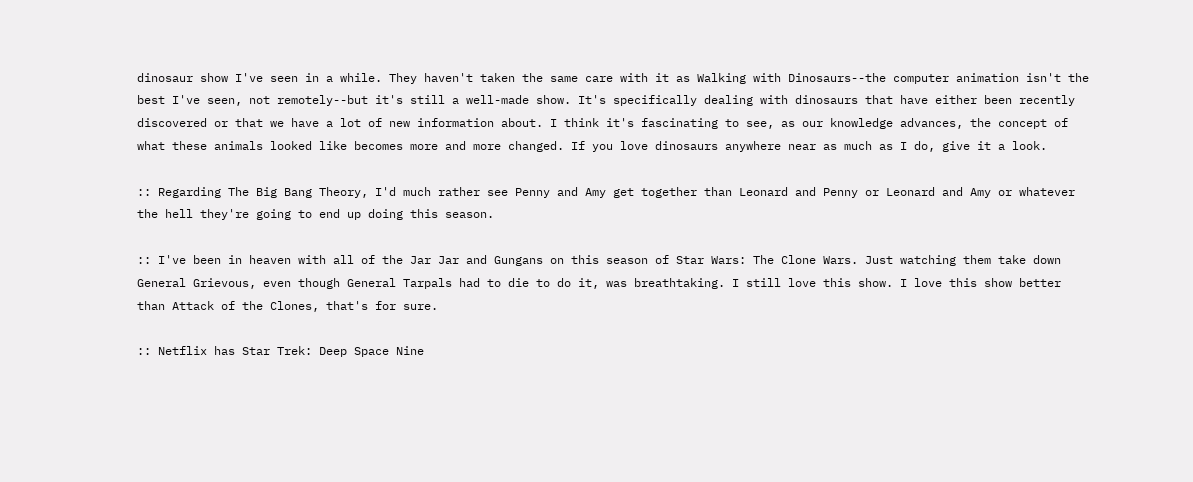dinosaur show I've seen in a while. They haven't taken the same care with it as Walking with Dinosaurs--the computer animation isn't the best I've seen, not remotely--but it's still a well-made show. It's specifically dealing with dinosaurs that have either been recently discovered or that we have a lot of new information about. I think it's fascinating to see, as our knowledge advances, the concept of what these animals looked like becomes more and more changed. If you love dinosaurs anywhere near as much as I do, give it a look.

:: Regarding The Big Bang Theory, I'd much rather see Penny and Amy get together than Leonard and Penny or Leonard and Amy or whatever the hell they're going to end up doing this season.

:: I've been in heaven with all of the Jar Jar and Gungans on this season of Star Wars: The Clone Wars. Just watching them take down General Grievous, even though General Tarpals had to die to do it, was breathtaking. I still love this show. I love this show better than Attack of the Clones, that's for sure.

:: Netflix has Star Trek: Deep Space Nine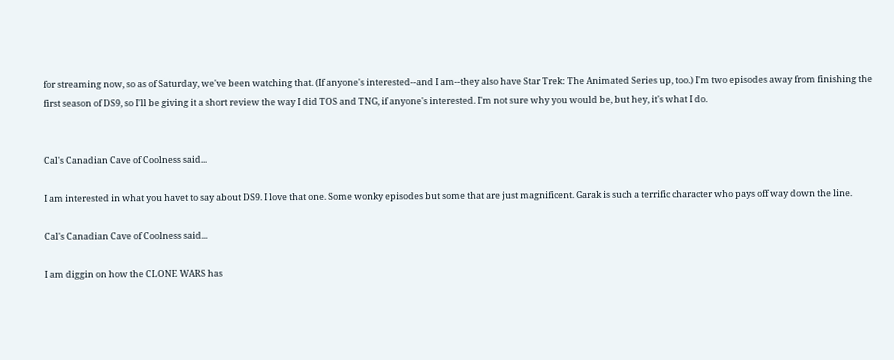for streaming now, so as of Saturday, we've been watching that. (If anyone's interested--and I am--they also have Star Trek: The Animated Series up, too.) I'm two episodes away from finishing the first season of DS9, so I'll be giving it a short review the way I did TOS and TNG, if anyone's interested. I'm not sure why you would be, but hey, it's what I do.


Cal's Canadian Cave of Coolness said...

I am interested in what you havet to say about DS9. I love that one. Some wonky episodes but some that are just magnificent. Garak is such a terrific character who pays off way down the line.

Cal's Canadian Cave of Coolness said...

I am diggin on how the CLONE WARS has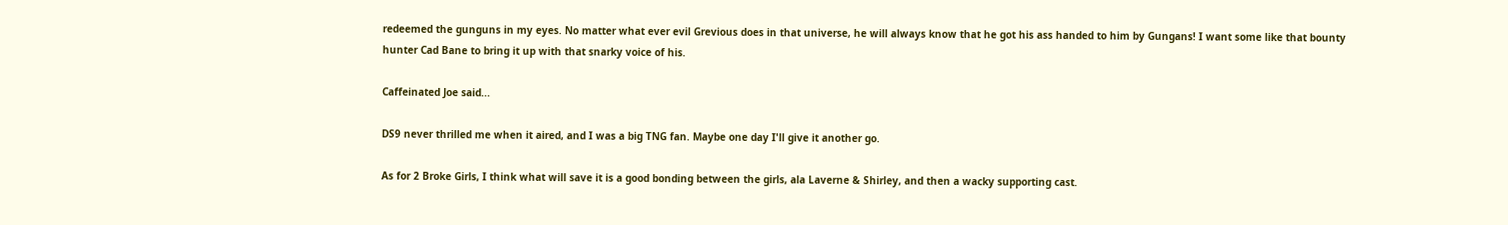redeemed the gunguns in my eyes. No matter what ever evil Grevious does in that universe, he will always know that he got his ass handed to him by Gungans! I want some like that bounty hunter Cad Bane to bring it up with that snarky voice of his.

Caffeinated Joe said...

DS9 never thrilled me when it aired, and I was a big TNG fan. Maybe one day I'll give it another go.

As for 2 Broke Girls, I think what will save it is a good bonding between the girls, ala Laverne & Shirley, and then a wacky supporting cast.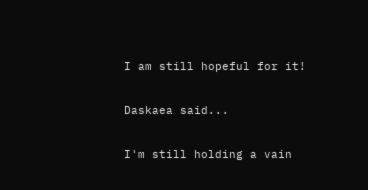I am still hopeful for it!

Daskaea said...

I'm still holding a vain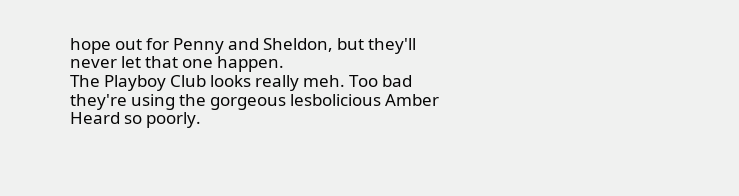hope out for Penny and Sheldon, but they'll never let that one happen.
The Playboy Club looks really meh. Too bad they're using the gorgeous lesbolicious Amber Heard so poorly.